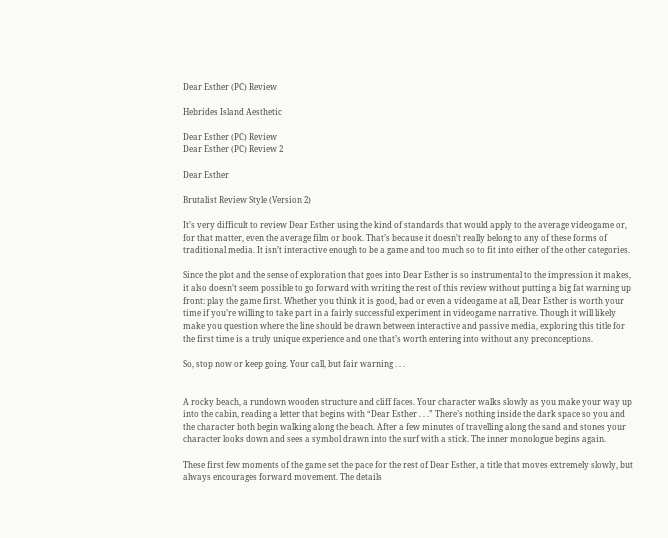Dear Esther (PC) Review

Hebrides Island Aesthetic

Dear Esther (PC) Review
Dear Esther (PC) Review 2

Dear Esther

Brutalist Review Style (Version 2)

It’s very difficult to review Dear Esther using the kind of standards that would apply to the average videogame or, for that matter, even the average film or book. That’s because it doesn’t really belong to any of these forms of traditional media. It isn’t interactive enough to be a game and too much so to fit into either of the other categories.

Since the plot and the sense of exploration that goes into Dear Esther is so instrumental to the impression it makes, it also doesn’t seem possible to go forward with writing the rest of this review without putting a big fat warning up front: play the game first. Whether you think it is good, bad or even a videogame at all, Dear Esther is worth your time if you’re willing to take part in a fairly successful experiment in videogame narrative. Though it will likely make you question where the line should be drawn between interactive and passive media, exploring this title for the first time is a truly unique experience and one that’s worth entering into without any preconceptions.

So, stop now or keep going. Your call, but fair warning . . .


A rocky beach, a rundown wooden structure and cliff faces. Your character walks slowly as you make your way up into the cabin, reading a letter that begins with “Dear Esther . . .” There’s nothing inside the dark space so you and the character both begin walking along the beach. After a few minutes of travelling along the sand and stones your character looks down and sees a symbol drawn into the surf with a stick. The inner monologue begins again.

These first few moments of the game set the pace for the rest of Dear Esther, a title that moves extremely slowly, but always encourages forward movement. The details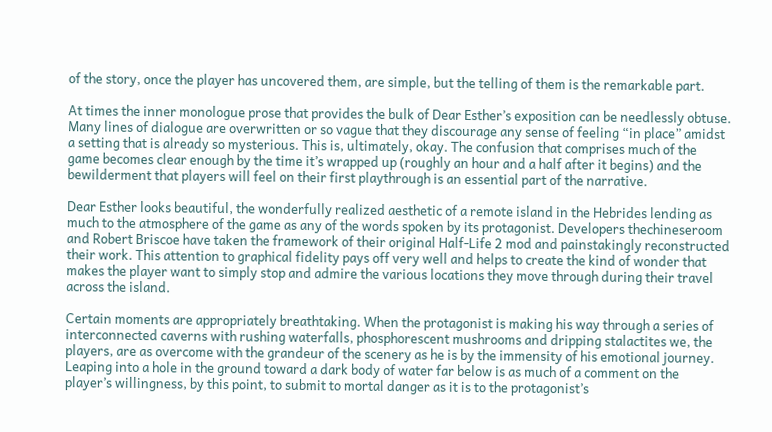of the story, once the player has uncovered them, are simple, but the telling of them is the remarkable part.

At times the inner monologue prose that provides the bulk of Dear Esther’s exposition can be needlessly obtuse. Many lines of dialogue are overwritten or so vague that they discourage any sense of feeling “in place” amidst a setting that is already so mysterious. This is, ultimately, okay. The confusion that comprises much of the game becomes clear enough by the time it’s wrapped up (roughly an hour and a half after it begins) and the bewilderment that players will feel on their first playthrough is an essential part of the narrative.

Dear Esther looks beautiful, the wonderfully realized aesthetic of a remote island in the Hebrides lending as much to the atmosphere of the game as any of the words spoken by its protagonist. Developers thechineseroom and Robert Briscoe have taken the framework of their original Half-Life 2 mod and painstakingly reconstructed their work. This attention to graphical fidelity pays off very well and helps to create the kind of wonder that makes the player want to simply stop and admire the various locations they move through during their travel across the island.

Certain moments are appropriately breathtaking. When the protagonist is making his way through a series of interconnected caverns with rushing waterfalls, phosphorescent mushrooms and dripping stalactites we, the players, are as overcome with the grandeur of the scenery as he is by the immensity of his emotional journey. Leaping into a hole in the ground toward a dark body of water far below is as much of a comment on the player’s willingness, by this point, to submit to mortal danger as it is to the protagonist’s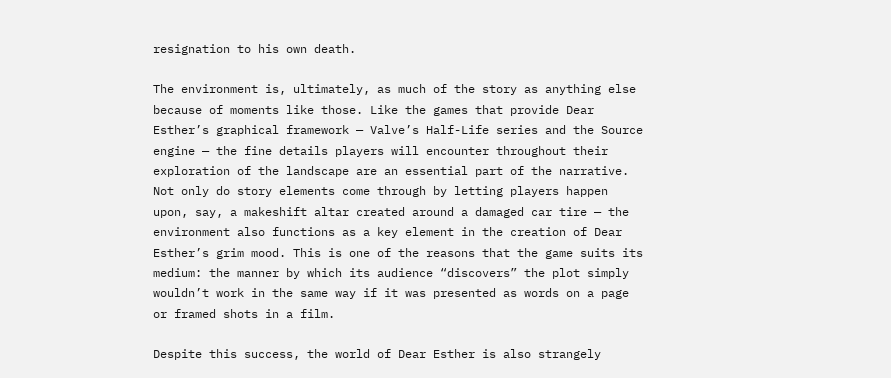resignation to his own death.

The environment is, ultimately, as much of the story as anything else because of moments like those. Like the games that provide Dear Esther’s graphical framework — Valve’s Half-Life series and the Source engine — the fine details players will encounter throughout their exploration of the landscape are an essential part of the narrative. Not only do story elements come through by letting players happen upon, say, a makeshift altar created around a damaged car tire — the environment also functions as a key element in the creation of Dear Esther’s grim mood. This is one of the reasons that the game suits its medium: the manner by which its audience “discovers” the plot simply wouldn’t work in the same way if it was presented as words on a page or framed shots in a film.

Despite this success, the world of Dear Esther is also strangely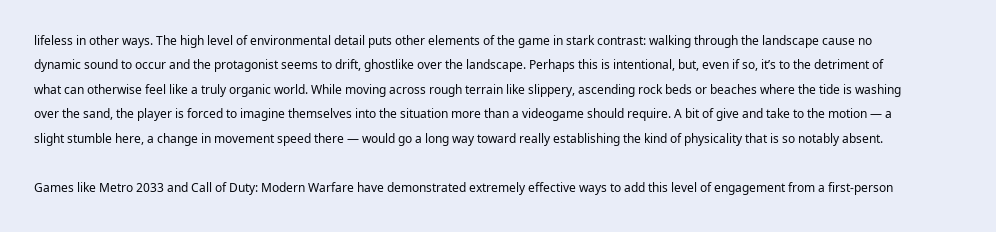lifeless in other ways. The high level of environmental detail puts other elements of the game in stark contrast: walking through the landscape cause no dynamic sound to occur and the protagonist seems to drift, ghostlike over the landscape. Perhaps this is intentional, but, even if so, it’s to the detriment of what can otherwise feel like a truly organic world. While moving across rough terrain like slippery, ascending rock beds or beaches where the tide is washing over the sand, the player is forced to imagine themselves into the situation more than a videogame should require. A bit of give and take to the motion — a slight stumble here, a change in movement speed there — would go a long way toward really establishing the kind of physicality that is so notably absent.

Games like Metro 2033 and Call of Duty: Modern Warfare have demonstrated extremely effective ways to add this level of engagement from a first-person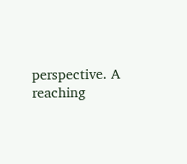perspective. A reaching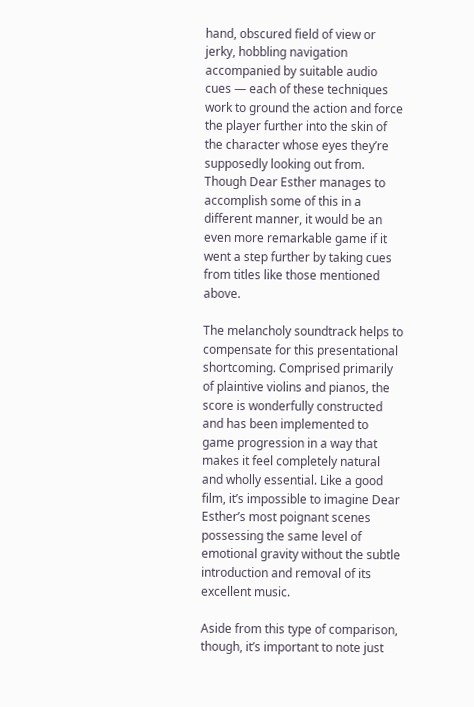hand, obscured field of view or jerky, hobbling navigation accompanied by suitable audio cues — each of these techniques work to ground the action and force the player further into the skin of the character whose eyes they’re supposedly looking out from. Though Dear Esther manages to accomplish some of this in a different manner, it would be an even more remarkable game if it went a step further by taking cues from titles like those mentioned above.

The melancholy soundtrack helps to compensate for this presentational shortcoming. Comprised primarily of plaintive violins and pianos, the score is wonderfully constructed and has been implemented to game progression in a way that makes it feel completely natural and wholly essential. Like a good film, it’s impossible to imagine Dear Esther’s most poignant scenes possessing the same level of emotional gravity without the subtle introduction and removal of its excellent music.

Aside from this type of comparison, though, it’s important to note just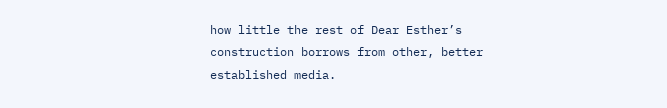how little the rest of Dear Esther’s construction borrows from other, better established media.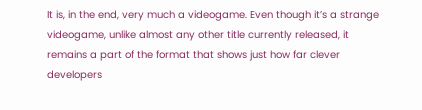It is, in the end, very much a videogame. Even though it’s a strange videogame, unlike almost any other title currently released, it remains a part of the format that shows just how far clever developers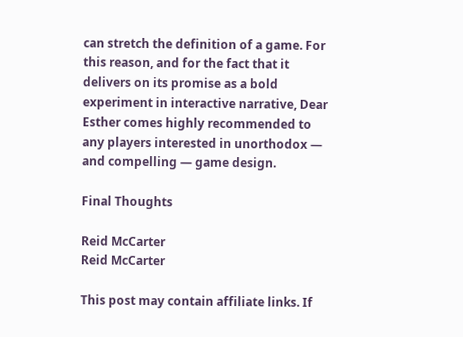can stretch the definition of a game. For this reason, and for the fact that it delivers on its promise as a bold experiment in interactive narrative, Dear Esther comes highly recommended to any players interested in unorthodox — and compelling — game design.

Final Thoughts

Reid McCarter
Reid McCarter

This post may contain affiliate links. If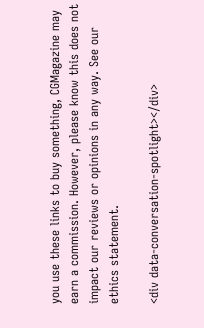you use these links to buy something, CGMagazine may earn a commission. However, please know this does not impact our reviews or opinions in any way. See our ethics statement.

<div data-conversation-spotlight></div>